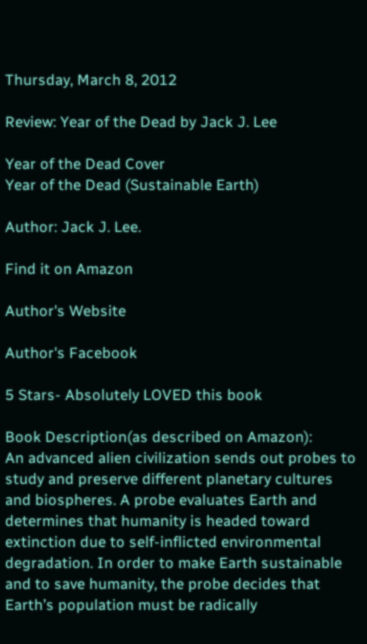Thursday, March 8, 2012

Review: Year of the Dead by Jack J. Lee

Year of the Dead Cover
Year of the Dead (Sustainable Earth)

Author: Jack J. Lee.

Find it on Amazon

Author's Website

Author's Facebook

5 Stars- Absolutely LOVED this book

Book Description(as described on Amazon):
An advanced alien civilization sends out probes to study and preserve different planetary cultures and biospheres. A probe evaluates Earth and determines that humanity is headed toward extinction due to self-inflicted environmental degradation. In order to make Earth sustainable and to save humanity, the probe decides that Earth’s population must be radically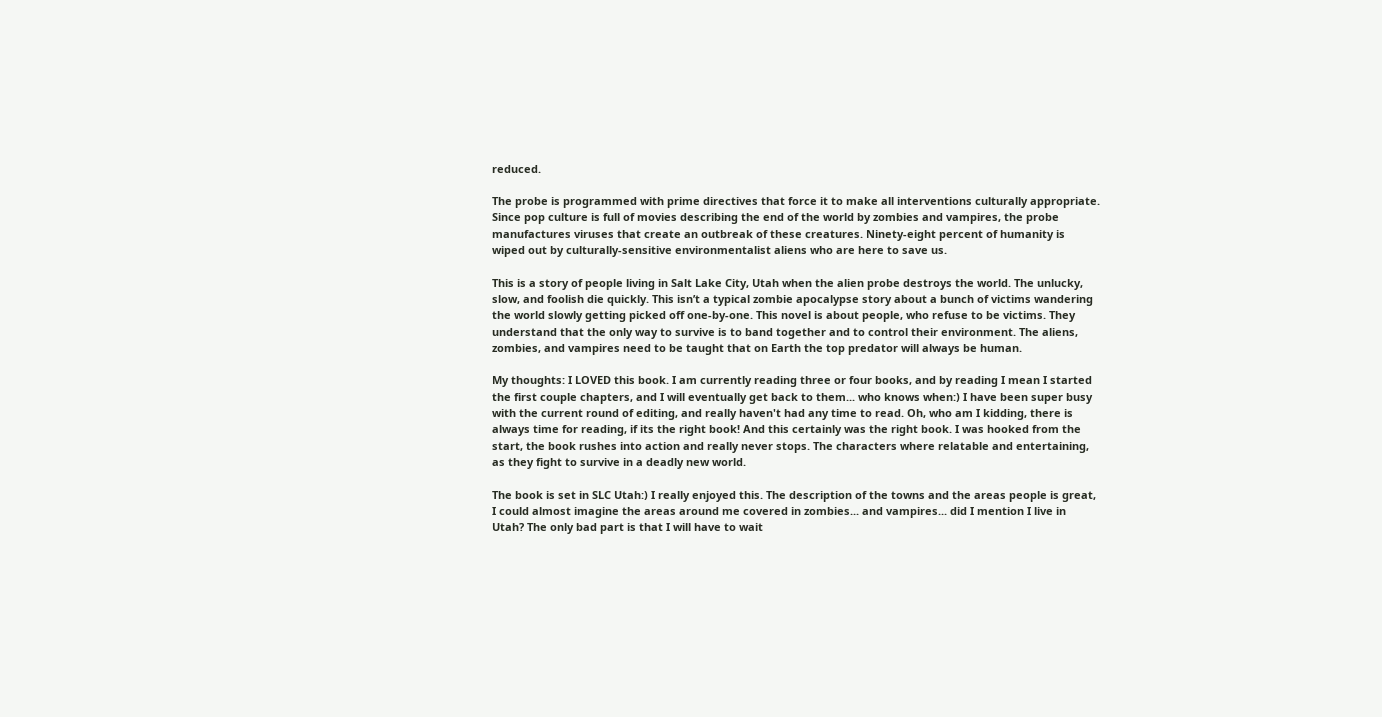reduced.

The probe is programmed with prime directives that force it to make all interventions culturally appropriate. Since pop culture is full of movies describing the end of the world by zombies and vampires, the probe manufactures viruses that create an outbreak of these creatures. Ninety-eight percent of humanity is wiped out by culturally-sensitive environmentalist aliens who are here to save us.

This is a story of people living in Salt Lake City, Utah when the alien probe destroys the world. The unlucky, slow, and foolish die quickly. This isn’t a typical zombie apocalypse story about a bunch of victims wandering the world slowly getting picked off one-by-one. This novel is about people, who refuse to be victims. They understand that the only way to survive is to band together and to control their environment. The aliens, zombies, and vampires need to be taught that on Earth the top predator will always be human.

My thoughts: I LOVED this book. I am currently reading three or four books, and by reading I mean I started the first couple chapters, and I will eventually get back to them... who knows when:) I have been super busy with the current round of editing, and really haven't had any time to read. Oh, who am I kidding, there is always time for reading, if its the right book! And this certainly was the right book. I was hooked from the start, the book rushes into action and really never stops. The characters where relatable and entertaining, as they fight to survive in a deadly new world.

The book is set in SLC Utah:) I really enjoyed this. The description of the towns and the areas people is great, I could almost imagine the areas around me covered in zombies... and vampires... did I mention I live in Utah? The only bad part is that I will have to wait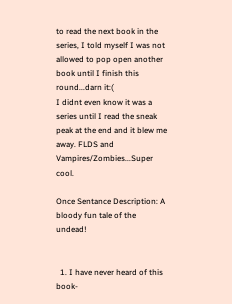to read the next book in the series, I told myself I was not allowed to pop open another book until I finish this round...darn it:(
I didnt even know it was a series until I read the sneak peak at the end and it blew me away. FLDS and Vampires/Zombies...Super cool.

Once Sentance Description: A bloody fun tale of the undead!


  1. I have never heard of this book-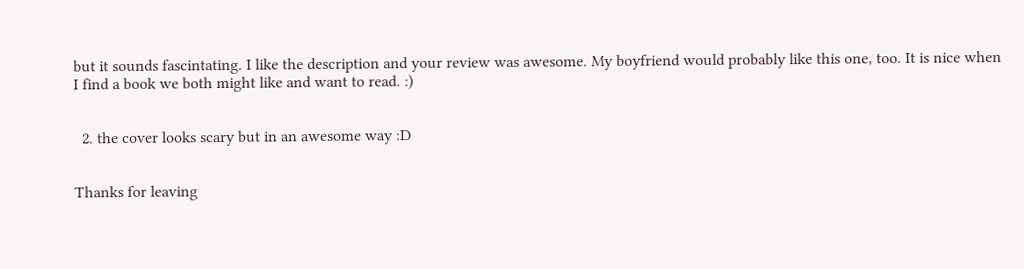but it sounds fascintating. I like the description and your review was awesome. My boyfriend would probably like this one, too. It is nice when I find a book we both might like and want to read. :)


  2. the cover looks scary but in an awesome way :D


Thanks for leaving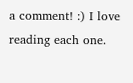a comment! :) I love reading each one.